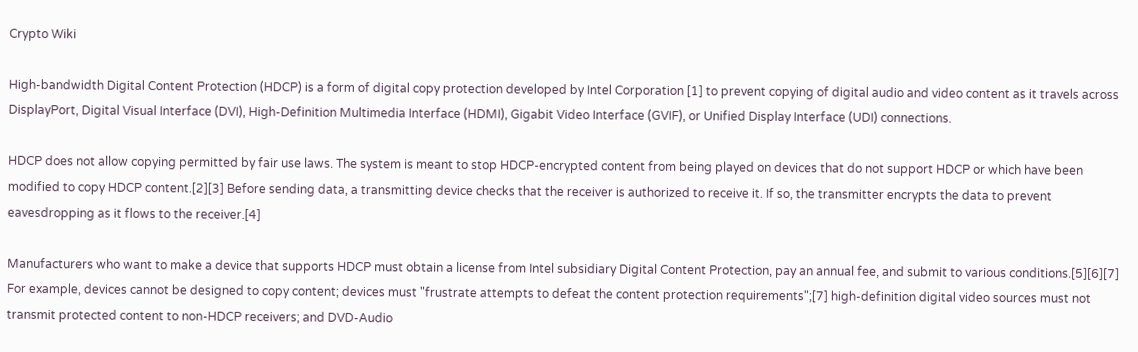Crypto Wiki

High-bandwidth Digital Content Protection (HDCP) is a form of digital copy protection developed by Intel Corporation [1] to prevent copying of digital audio and video content as it travels across DisplayPort, Digital Visual Interface (DVI), High-Definition Multimedia Interface (HDMI), Gigabit Video Interface (GVIF), or Unified Display Interface (UDI) connections.

HDCP does not allow copying permitted by fair use laws. The system is meant to stop HDCP-encrypted content from being played on devices that do not support HDCP or which have been modified to copy HDCP content.[2][3] Before sending data, a transmitting device checks that the receiver is authorized to receive it. If so, the transmitter encrypts the data to prevent eavesdropping as it flows to the receiver.[4]

Manufacturers who want to make a device that supports HDCP must obtain a license from Intel subsidiary Digital Content Protection, pay an annual fee, and submit to various conditions.[5][6][7] For example, devices cannot be designed to copy content; devices must "frustrate attempts to defeat the content protection requirements";[7] high-definition digital video sources must not transmit protected content to non-HDCP receivers; and DVD-Audio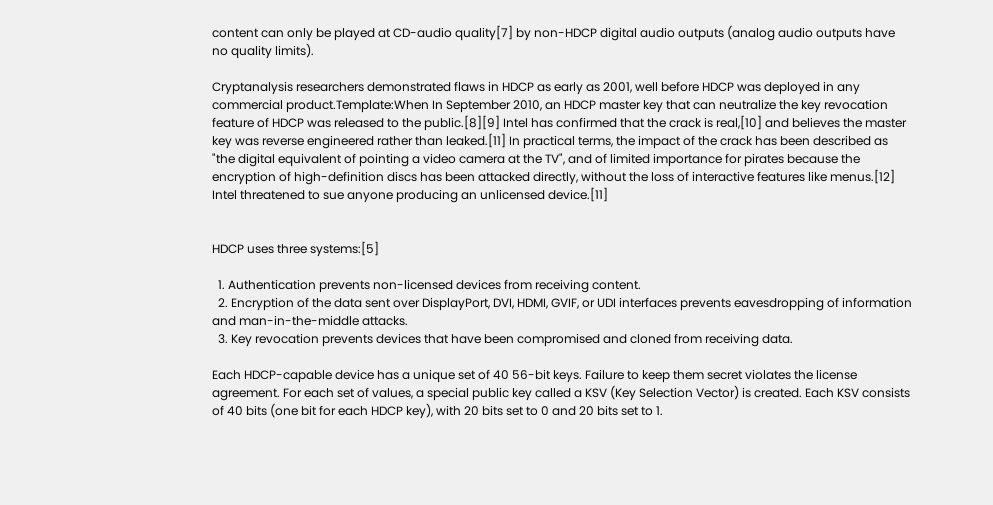content can only be played at CD-audio quality[7] by non-HDCP digital audio outputs (analog audio outputs have no quality limits).

Cryptanalysis researchers demonstrated flaws in HDCP as early as 2001, well before HDCP was deployed in any commercial product.Template:When In September 2010, an HDCP master key that can neutralize the key revocation feature of HDCP was released to the public.[8][9] Intel has confirmed that the crack is real,[10] and believes the master key was reverse engineered rather than leaked.[11] In practical terms, the impact of the crack has been described as "the digital equivalent of pointing a video camera at the TV", and of limited importance for pirates because the encryption of high-definition discs has been attacked directly, without the loss of interactive features like menus.[12] Intel threatened to sue anyone producing an unlicensed device.[11]


HDCP uses three systems:[5]

  1. Authentication prevents non-licensed devices from receiving content.
  2. Encryption of the data sent over DisplayPort, DVI, HDMI, GVIF, or UDI interfaces prevents eavesdropping of information and man-in-the-middle attacks.
  3. Key revocation prevents devices that have been compromised and cloned from receiving data.

Each HDCP-capable device has a unique set of 40 56-bit keys. Failure to keep them secret violates the license agreement. For each set of values, a special public key called a KSV (Key Selection Vector) is created. Each KSV consists of 40 bits (one bit for each HDCP key), with 20 bits set to 0 and 20 bits set to 1.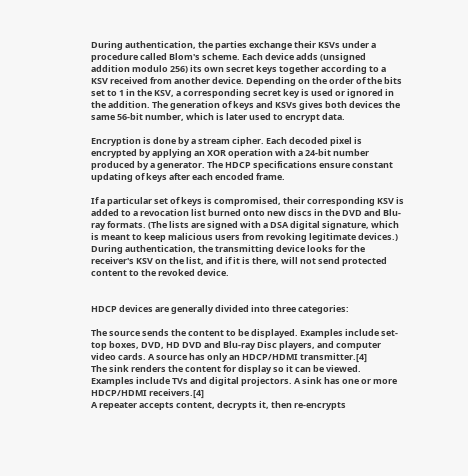During authentication, the parties exchange their KSVs under a procedure called Blom's scheme. Each device adds (unsigned addition modulo 256) its own secret keys together according to a KSV received from another device. Depending on the order of the bits set to 1 in the KSV, a corresponding secret key is used or ignored in the addition. The generation of keys and KSVs gives both devices the same 56-bit number, which is later used to encrypt data.

Encryption is done by a stream cipher. Each decoded pixel is encrypted by applying an XOR operation with a 24-bit number produced by a generator. The HDCP specifications ensure constant updating of keys after each encoded frame.

If a particular set of keys is compromised, their corresponding KSV is added to a revocation list burned onto new discs in the DVD and Blu-ray formats. (The lists are signed with a DSA digital signature, which is meant to keep malicious users from revoking legitimate devices.) During authentication, the transmitting device looks for the receiver's KSV on the list, and if it is there, will not send protected content to the revoked device.


HDCP devices are generally divided into three categories:

The source sends the content to be displayed. Examples include set-top boxes, DVD, HD DVD and Blu-ray Disc players, and computer video cards. A source has only an HDCP/HDMI transmitter.[4]
The sink renders the content for display so it can be viewed. Examples include TVs and digital projectors. A sink has one or more HDCP/HDMI receivers.[4]
A repeater accepts content, decrypts it, then re-encrypts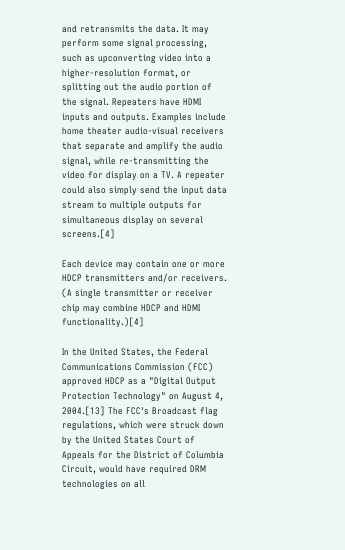and retransmits the data. It may perform some signal processing, such as upconverting video into a higher-resolution format, or splitting out the audio portion of the signal. Repeaters have HDMI inputs and outputs. Examples include home theater audio-visual receivers that separate and amplify the audio signal, while re-transmitting the video for display on a TV. A repeater could also simply send the input data stream to multiple outputs for simultaneous display on several screens.[4]

Each device may contain one or more HDCP transmitters and/or receivers. (A single transmitter or receiver chip may combine HDCP and HDMI functionality.)[4]

In the United States, the Federal Communications Commission (FCC) approved HDCP as a "Digital Output Protection Technology" on August 4, 2004.[13] The FCC's Broadcast flag regulations, which were struck down by the United States Court of Appeals for the District of Columbia Circuit, would have required DRM technologies on all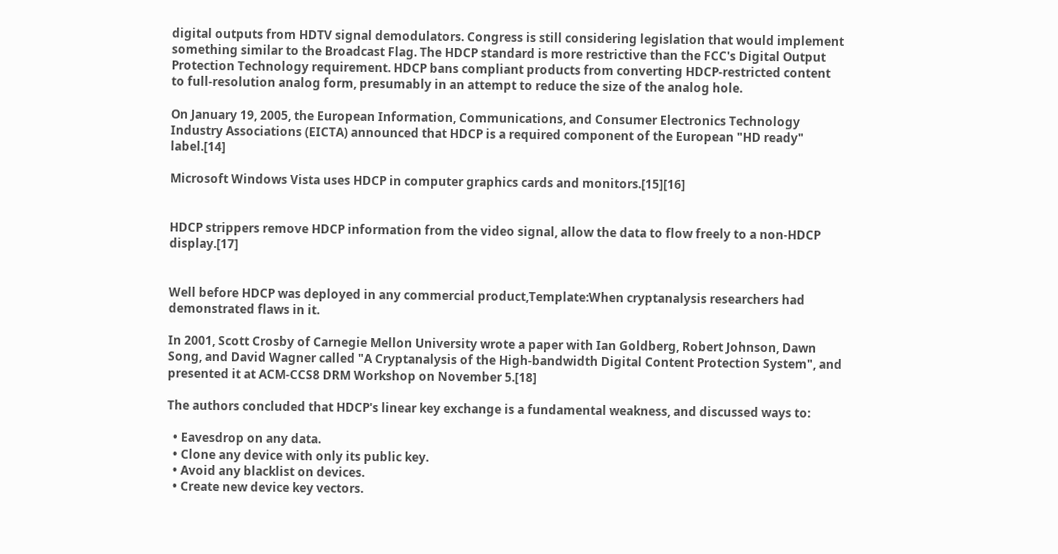digital outputs from HDTV signal demodulators. Congress is still considering legislation that would implement something similar to the Broadcast Flag. The HDCP standard is more restrictive than the FCC's Digital Output Protection Technology requirement. HDCP bans compliant products from converting HDCP-restricted content to full-resolution analog form, presumably in an attempt to reduce the size of the analog hole.

On January 19, 2005, the European Information, Communications, and Consumer Electronics Technology Industry Associations (EICTA) announced that HDCP is a required component of the European "HD ready" label.[14]

Microsoft Windows Vista uses HDCP in computer graphics cards and monitors.[15][16]


HDCP strippers remove HDCP information from the video signal, allow the data to flow freely to a non-HDCP display.[17]


Well before HDCP was deployed in any commercial product,Template:When cryptanalysis researchers had demonstrated flaws in it.

In 2001, Scott Crosby of Carnegie Mellon University wrote a paper with Ian Goldberg, Robert Johnson, Dawn Song, and David Wagner called "A Cryptanalysis of the High-bandwidth Digital Content Protection System", and presented it at ACM-CCS8 DRM Workshop on November 5.[18]

The authors concluded that HDCP's linear key exchange is a fundamental weakness, and discussed ways to:

  • Eavesdrop on any data.
  • Clone any device with only its public key.
  • Avoid any blacklist on devices.
  • Create new device key vectors.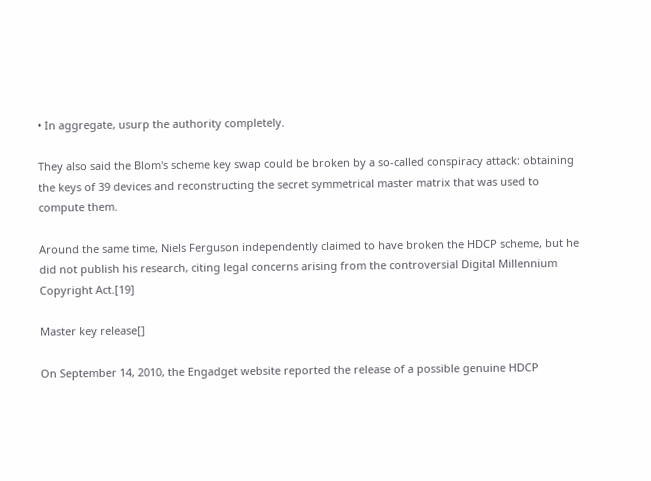• In aggregate, usurp the authority completely.

They also said the Blom's scheme key swap could be broken by a so-called conspiracy attack: obtaining the keys of 39 devices and reconstructing the secret symmetrical master matrix that was used to compute them.

Around the same time, Niels Ferguson independently claimed to have broken the HDCP scheme, but he did not publish his research, citing legal concerns arising from the controversial Digital Millennium Copyright Act.[19]

Master key release[]

On September 14, 2010, the Engadget website reported the release of a possible genuine HDCP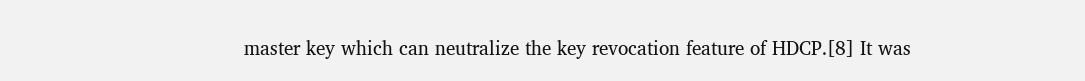master key which can neutralize the key revocation feature of HDCP.[8] It was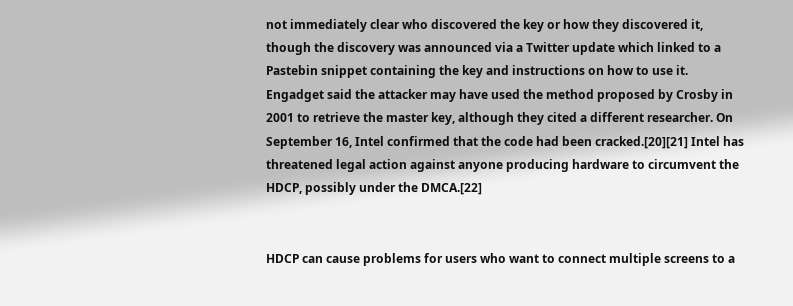not immediately clear who discovered the key or how they discovered it, though the discovery was announced via a Twitter update which linked to a Pastebin snippet containing the key and instructions on how to use it. Engadget said the attacker may have used the method proposed by Crosby in 2001 to retrieve the master key, although they cited a different researcher. On September 16, Intel confirmed that the code had been cracked.[20][21] Intel has threatened legal action against anyone producing hardware to circumvent the HDCP, possibly under the DMCA.[22]


HDCP can cause problems for users who want to connect multiple screens to a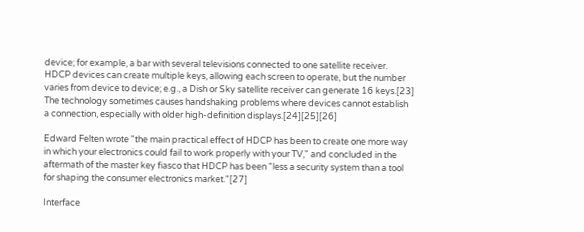device; for example, a bar with several televisions connected to one satellite receiver. HDCP devices can create multiple keys, allowing each screen to operate, but the number varies from device to device; e.g., a Dish or Sky satellite receiver can generate 16 keys.[23] The technology sometimes causes handshaking problems where devices cannot establish a connection, especially with older high-definition displays.[24][25][26]

Edward Felten wrote "the main practical effect of HDCP has been to create one more way in which your electronics could fail to work properly with your TV," and concluded in the aftermath of the master key fiasco that HDCP has been "less a security system than a tool for shaping the consumer electronics market."[27]

Interface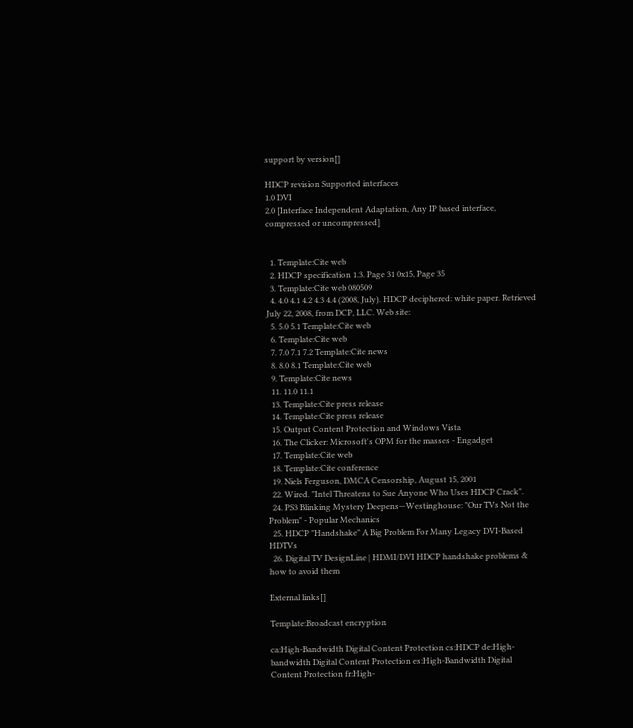support by version[]

HDCP revision Supported interfaces
1.0 DVI
2.0 [Interface Independent Adaptation, Any IP based interface, compressed or uncompressed]


  1. Template:Cite web
  2. HDCP specification 1.3. Page 31 0x15, Page 35
  3. Template:Cite web 080509
  4. 4.0 4.1 4.2 4.3 4.4 (2008, July). HDCP deciphered: white paper. Retrieved July 22, 2008, from DCP, LLC. Web site:
  5. 5.0 5.1 Template:Cite web
  6. Template:Cite web
  7. 7.0 7.1 7.2 Template:Cite news
  8. 8.0 8.1 Template:Cite web
  9. Template:Cite news
  11. 11.0 11.1
  13. Template:Cite press release
  14. Template:Cite press release
  15. Output Content Protection and Windows Vista
  16. The Clicker: Microsoft's OPM for the masses - Engadget
  17. Template:Cite web
  18. Template:Cite conference
  19. Niels Ferguson, DMCA Censorship, August 15, 2001
  22. Wired. "Intel Threatens to Sue Anyone Who Uses HDCP Crack".
  24. PS3 Blinking Mystery Deepens—Westinghouse: "Our TVs Not the Problem" - Popular Mechanics
  25. HDCP "Handshake" A Big Problem For Many Legacy DVI-Based HDTVs
  26. Digital TV DesignLine | HDMI/DVI HDCP handshake problems & how to avoid them

External links[]

Template:Broadcast encryption

ca:High-Bandwidth Digital Content Protection cs:HDCP de:High-bandwidth Digital Content Protection es:High-Bandwidth Digital Content Protection fr:High-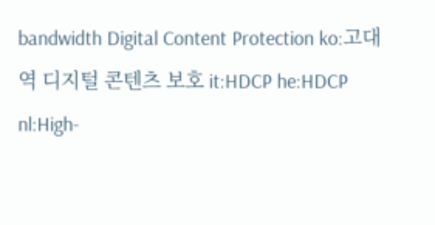bandwidth Digital Content Protection ko:고대역 디지털 콘텐츠 보호 it:HDCP he:HDCP nl:High-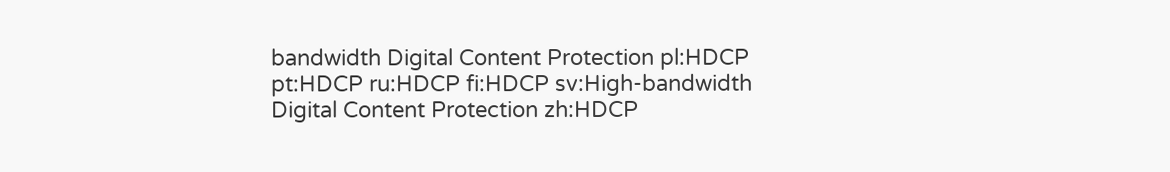bandwidth Digital Content Protection pl:HDCP pt:HDCP ru:HDCP fi:HDCP sv:High-bandwidth Digital Content Protection zh:HDCP